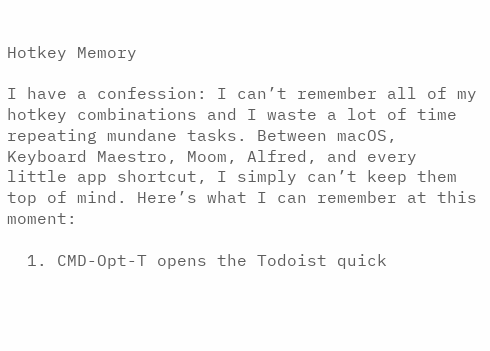Hotkey Memory

I have a confession: I can’t remember all of my hotkey combinations and I waste a lot of time repeating mundane tasks. Between macOS, Keyboard Maestro, Moom, Alfred, and every little app shortcut, I simply can’t keep them top of mind. Here’s what I can remember at this moment:

  1. CMD-Opt-T opens the Todoist quick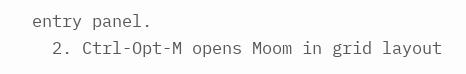entry panel.
  2. Ctrl-Opt-M opens Moom in grid layout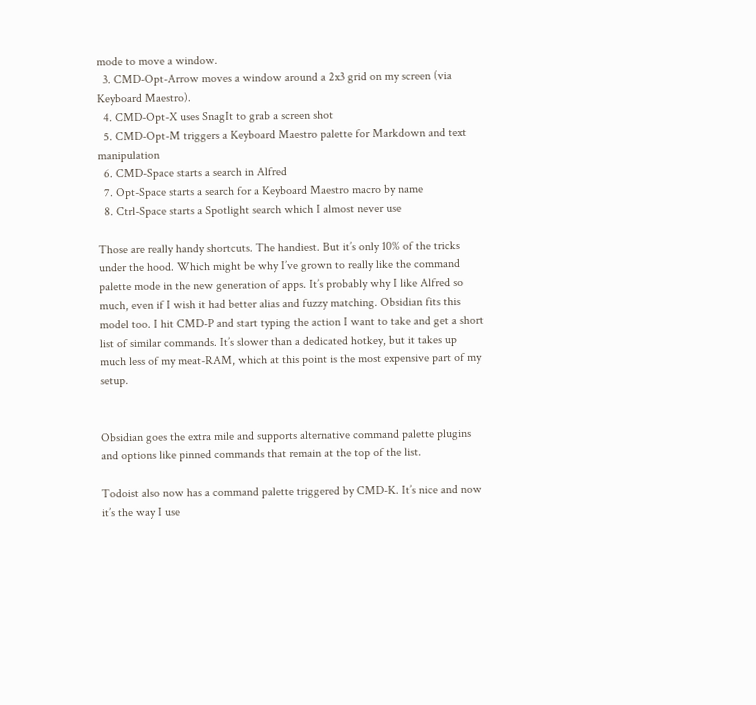mode to move a window.
  3. CMD-Opt-Arrow moves a window around a 2x3 grid on my screen (via Keyboard Maestro).
  4. CMD-Opt-X uses SnagIt to grab a screen shot
  5. CMD-Opt-M triggers a Keyboard Maestro palette for Markdown and text manipulation
  6. CMD-Space starts a search in Alfred
  7. Opt-Space starts a search for a Keyboard Maestro macro by name
  8. Ctrl-Space starts a Spotlight search which I almost never use

Those are really handy shortcuts. The handiest. But it’s only 10% of the tricks under the hood. Which might be why I’ve grown to really like the command palette mode in the new generation of apps. It’s probably why I like Alfred so much, even if I wish it had better alias and fuzzy matching. Obsidian fits this model too. I hit CMD-P and start typing the action I want to take and get a short list of similar commands. It’s slower than a dedicated hotkey, but it takes up much less of my meat-RAM, which at this point is the most expensive part of my setup.


Obsidian goes the extra mile and supports alternative command palette plugins and options like pinned commands that remain at the top of the list.

Todoist also now has a command palette triggered by CMD-K. It’s nice and now it’s the way I use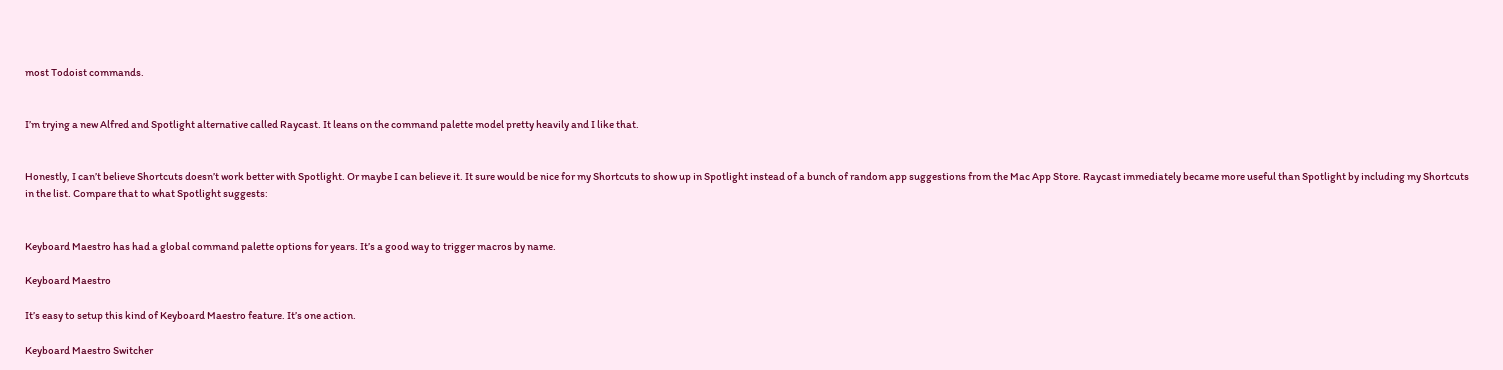most Todoist commands.


I’m trying a new Alfred and Spotlight alternative called Raycast. It leans on the command palette model pretty heavily and I like that.


Honestly, I can’t believe Shortcuts doesn’t work better with Spotlight. Or maybe I can believe it. It sure would be nice for my Shortcuts to show up in Spotlight instead of a bunch of random app suggestions from the Mac App Store. Raycast immediately became more useful than Spotlight by including my Shortcuts in the list. Compare that to what Spotlight suggests:


Keyboard Maestro has had a global command palette options for years. It’s a good way to trigger macros by name.

Keyboard Maestro

It’s easy to setup this kind of Keyboard Maestro feature. It’s one action.

Keyboard Maestro Switcher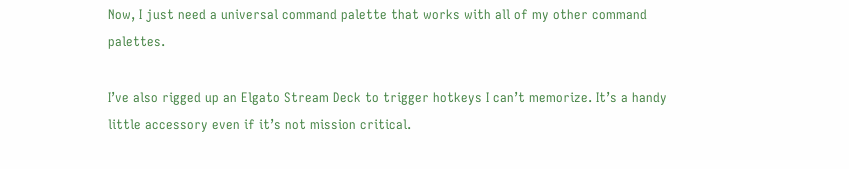Now, I just need a universal command palette that works with all of my other command palettes.

I’ve also rigged up an Elgato Stream Deck to trigger hotkeys I can’t memorize. It’s a handy little accessory even if it’s not mission critical.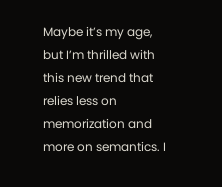Maybe it’s my age, but I’m thrilled with this new trend that relies less on memorization and more on semantics. I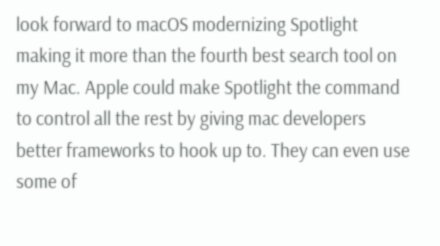look forward to macOS modernizing Spotlight making it more than the fourth best search tool on my Mac. Apple could make Spotlight the command to control all the rest by giving mac developers better frameworks to hook up to. They can even use some of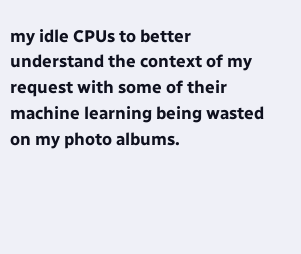my idle CPUs to better understand the context of my request with some of their machine learning being wasted on my photo albums.